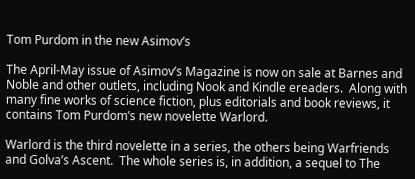Tom Purdom in the new Asimov’s

The April-May issue of Asimov’s Magazine is now on sale at Barnes and Noble and other outlets, including Nook and Kindle ereaders.  Along with many fine works of science fiction, plus editorials and book reviews, it contains Tom Purdom’s new novelette Warlord.

Warlord is the third novelette in a series, the others being Warfriends and Golva’s Ascent.  The whole series is, in addition, a sequel to The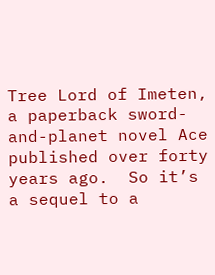Tree Lord of Imeten, a paperback sword-and-planet novel Ace published over forty years ago.  So it’s a sequel to a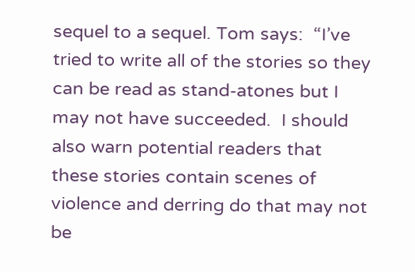sequel to a sequel. Tom says:  “I’ve tried to write all of the stories so they can be read as stand-atones but I may not have succeeded.  I should also warn potential readers that these stories contain scenes of violence and derring do that may not be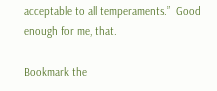acceptable to all temperaments.”  Good enough for me, that.

Bookmark the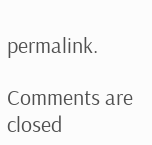permalink.

Comments are closed